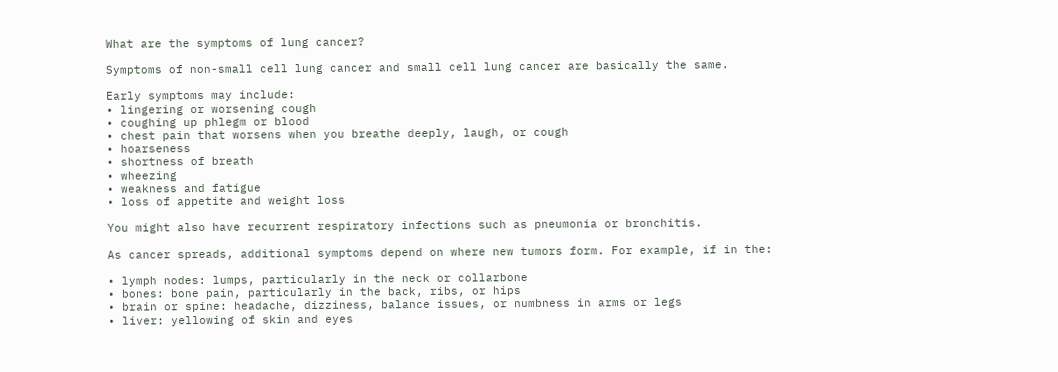What are the symptoms of lung cancer?

Symptoms of non-small cell lung cancer and small cell lung cancer are basically the same.

Early symptoms may include:
• lingering or worsening cough
• coughing up phlegm or blood
• chest pain that worsens when you breathe deeply, laugh, or cough
• hoarseness
• shortness of breath
• wheezing
• weakness and fatigue
• loss of appetite and weight loss

You might also have recurrent respiratory infections such as pneumonia or bronchitis.

As cancer spreads, additional symptoms depend on where new tumors form. For example, if in the:

• lymph nodes: lumps, particularly in the neck or collarbone
• bones: bone pain, particularly in the back, ribs, or hips
• brain or spine: headache, dizziness, balance issues, or numbness in arms or legs
• liver: yellowing of skin and eyes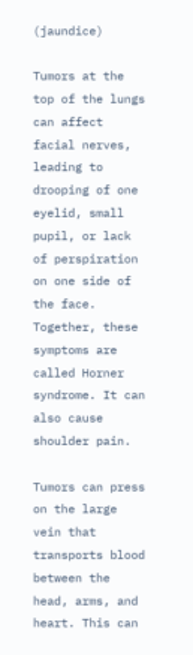(jaundice)

Tumors at the top of the lungs can affect facial nerves, leading to drooping of one eyelid, small pupil, or lack of perspiration on one side of the face. Together, these symptoms are called Horner syndrome. It can also cause shoulder pain.

Tumors can press on the large vein that transports blood between the head, arms, and heart. This can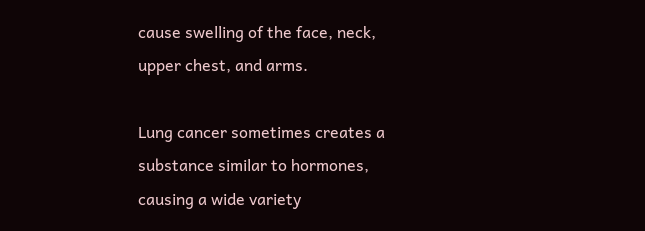cause swelling of the face, neck, upper chest, and arms.

Lung cancer sometimes creates a substance similar to hormones, causing a wide variety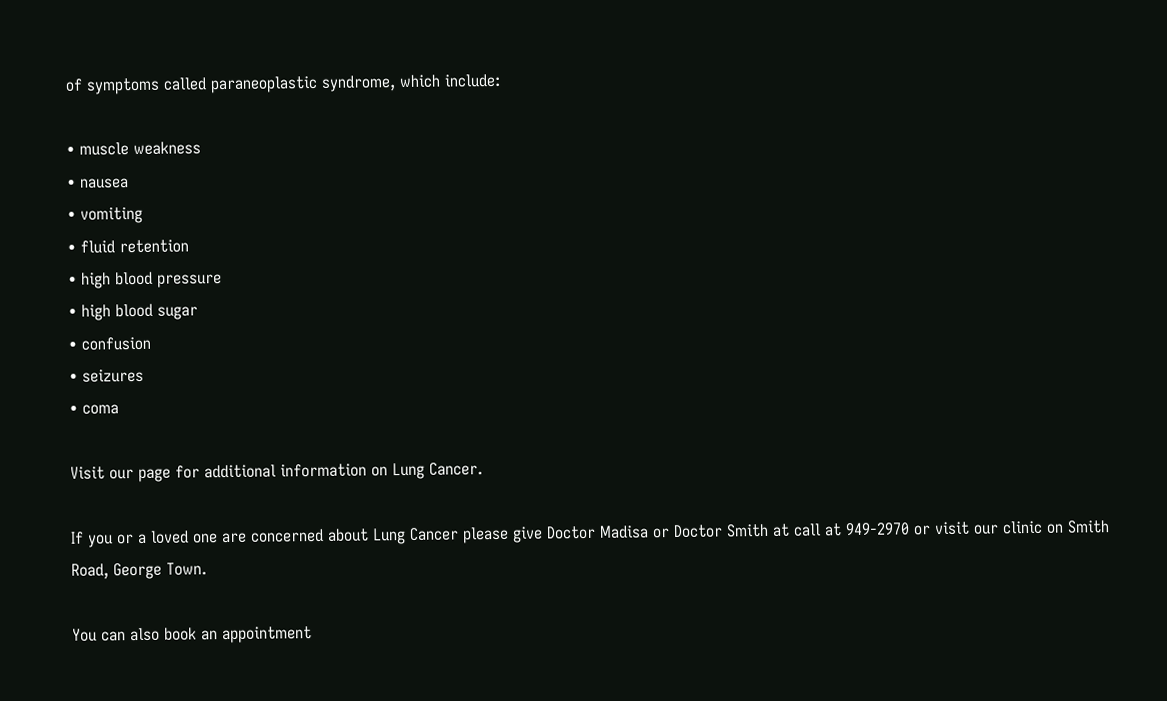of symptoms called paraneoplastic syndrome, which include:

• muscle weakness
• nausea
• vomiting
• fluid retention
• high blood pressure
• high blood sugar
• confusion
• seizures
• coma

Visit our page for additional information on Lung Cancer.

If you or a loved one are concerned about Lung Cancer please give Doctor Madisa or Doctor Smith at call at 949-2970 or visit our clinic on Smith Road, George Town.

You can also book an appointment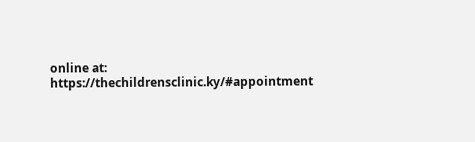online at: https://thechildrensclinic.ky/#appointment